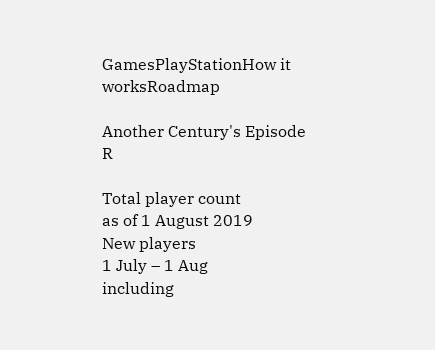GamesPlayStationHow it worksRoadmap

Another Century's Episode R

Total player count
as of 1 August 2019
New players
1 July – 1 Aug
including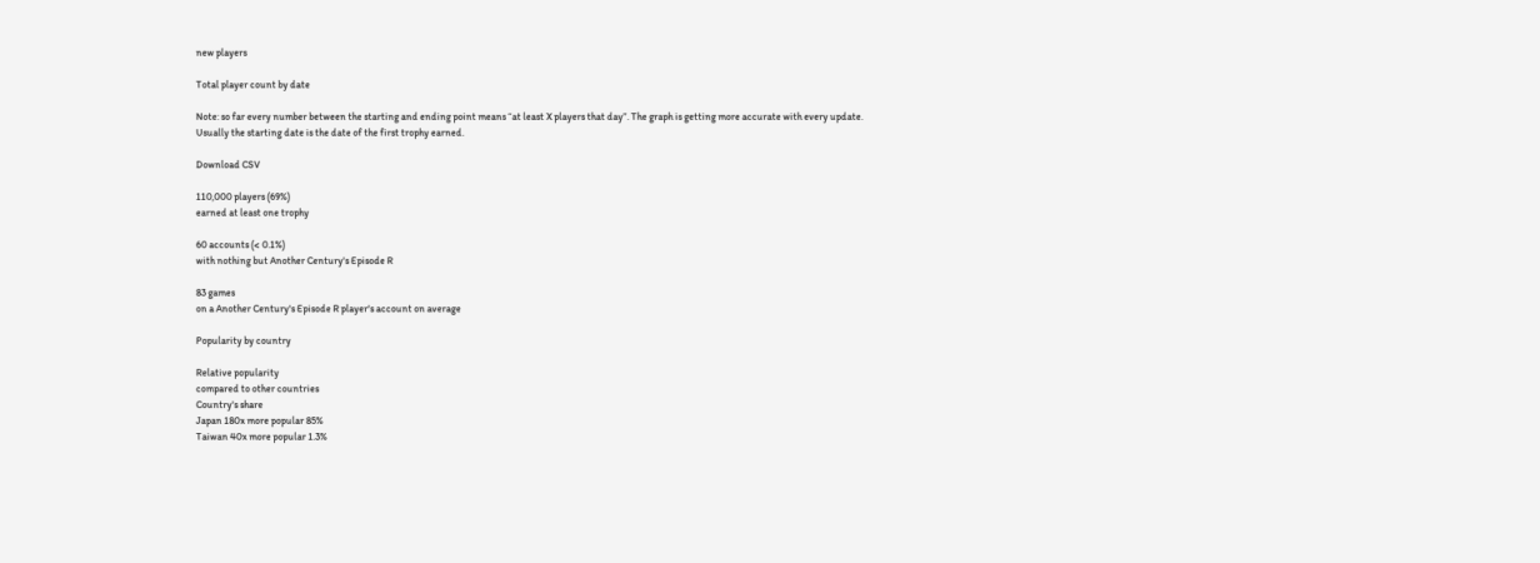new players

Total player count by date

Note: so far every number between the starting and ending point means “at least X players that day”. The graph is getting more accurate with every update.
Usually the starting date is the date of the first trophy earned.

Download CSV

110,000 players (69%)
earned at least one trophy

60 accounts (< 0.1%)
with nothing but Another Century's Episode R

83 games
on a Another Century's Episode R player's account on average

Popularity by country

Relative popularity
compared to other countries
Country's share
Japan 180x more popular 85%
Taiwan 40x more popular 1.3%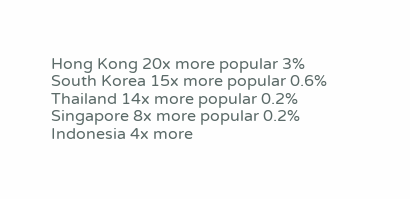Hong Kong 20x more popular 3%
South Korea 15x more popular 0.6%
Thailand 14x more popular 0.2%
Singapore 8x more popular 0.2%
Indonesia 4x more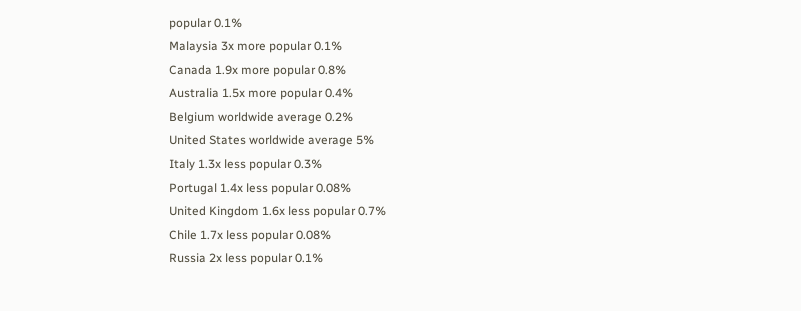popular 0.1%
Malaysia 3x more popular 0.1%
Canada 1.9x more popular 0.8%
Australia 1.5x more popular 0.4%
Belgium worldwide average 0.2%
United States worldwide average 5%
Italy 1.3x less popular 0.3%
Portugal 1.4x less popular 0.08%
United Kingdom 1.6x less popular 0.7%
Chile 1.7x less popular 0.08%
Russia 2x less popular 0.1%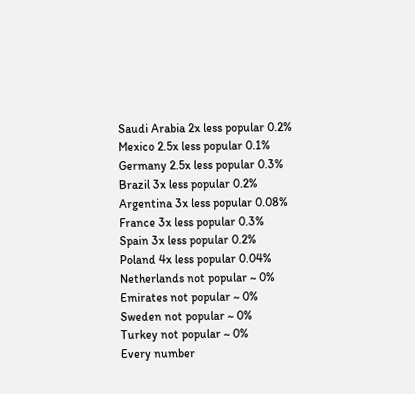Saudi Arabia 2x less popular 0.2%
Mexico 2.5x less popular 0.1%
Germany 2.5x less popular 0.3%
Brazil 3x less popular 0.2%
Argentina 3x less popular 0.08%
France 3x less popular 0.3%
Spain 3x less popular 0.2%
Poland 4x less popular 0.04%
Netherlands not popular ~ 0%
Emirates not popular ~ 0%
Sweden not popular ~ 0%
Turkey not popular ~ 0%
Every number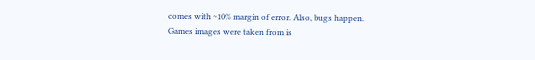comes with ~10% margin of error. Also, bugs happen.
Games images were taken from is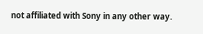not affiliated with Sony in any other way.